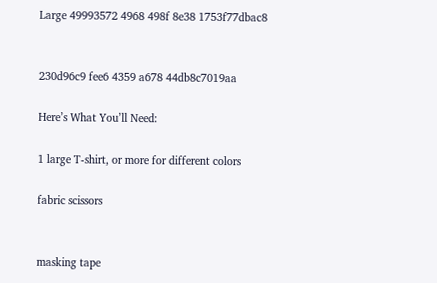Large 49993572 4968 498f 8e38 1753f77dbac8


230d96c9 fee6 4359 a678 44db8c7019aa

Here’s What You’ll Need:

1 large T-shirt, or more for different colors

fabric scissors


masking tape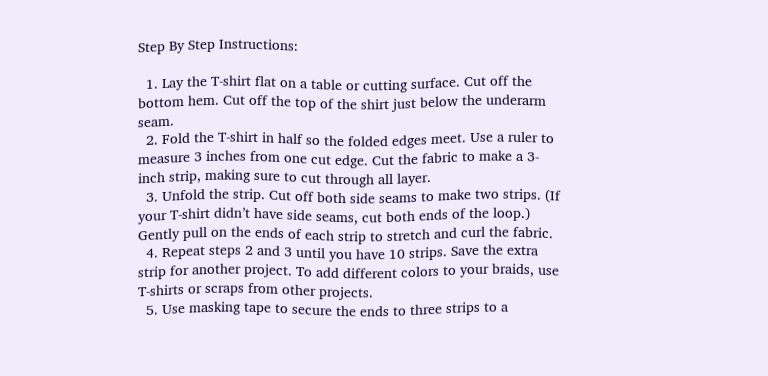Step By Step Instructions:

  1. Lay the T-shirt flat on a table or cutting surface. Cut off the bottom hem. Cut off the top of the shirt just below the underarm seam.
  2. Fold the T-shirt in half so the folded edges meet. Use a ruler to measure 3 inches from one cut edge. Cut the fabric to make a 3-inch strip, making sure to cut through all layer.
  3. Unfold the strip. Cut off both side seams to make two strips. (If your T-shirt didn’t have side seams, cut both ends of the loop.) Gently pull on the ends of each strip to stretch and curl the fabric.
  4. Repeat steps 2 and 3 until you have 10 strips. Save the extra strip for another project. To add different colors to your braids, use T-shirts or scraps from other projects.
  5. Use masking tape to secure the ends to three strips to a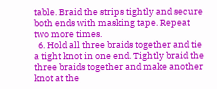table. Braid the strips tightly and secure both ends with masking tape. Repeat two more times.
  6. Hold all three braids together and tie a tight knot in one end. Tightly braid the three braids together and make another knot at the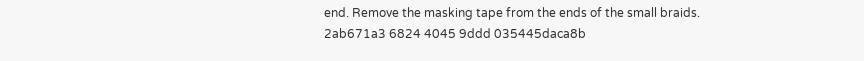end. Remove the masking tape from the ends of the small braids.
2ab671a3 6824 4045 9ddd 035445daca8b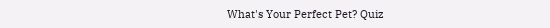What's Your Perfect Pet? Quiz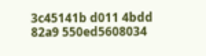3c45141b d011 4bdd 82a9 550ed5608034